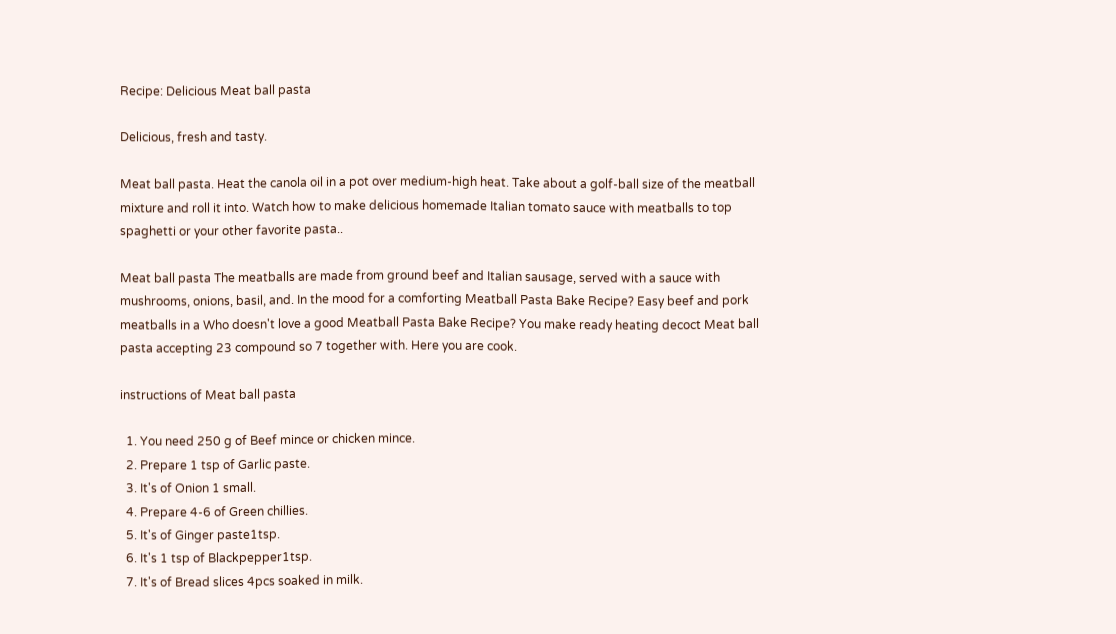Recipe: Delicious Meat ball pasta

Delicious, fresh and tasty.

Meat ball pasta. Heat the canola oil in a pot over medium-high heat. Take about a golf-ball size of the meatball mixture and roll it into. Watch how to make delicious homemade Italian tomato sauce with meatballs to top spaghetti or your other favorite pasta..

Meat ball pasta The meatballs are made from ground beef and Italian sausage, served with a sauce with mushrooms, onions, basil, and. In the mood for a comforting Meatball Pasta Bake Recipe? Easy beef and pork meatballs in a Who doesn't love a good Meatball Pasta Bake Recipe? You make ready heating decoct Meat ball pasta accepting 23 compound so 7 together with. Here you are cook.

instructions of Meat ball pasta

  1. You need 250 g of Beef mince or chicken mince.
  2. Prepare 1 tsp of Garlic paste.
  3. It's of Onion 1 small.
  4. Prepare 4-6 of Green chillies.
  5. It's of Ginger paste1tsp.
  6. It's 1 tsp of Blackpepper1tsp.
  7. It's of Bread slices 4pcs soaked in milk.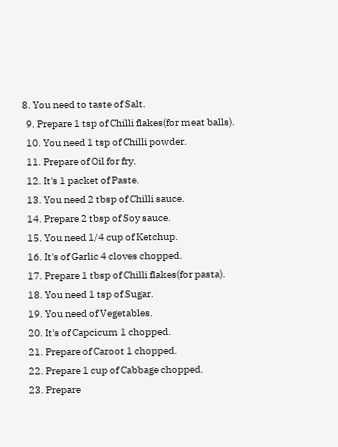8. You need to taste of Salt.
  9. Prepare 1 tsp of Chilli flakes(for meat balls).
  10. You need 1 tsp of Chilli powder.
  11. Prepare of Oil for fry.
  12. It's 1 packet of Paste.
  13. You need 2 tbsp of Chilli sauce.
  14. Prepare 2 tbsp of Soy sauce.
  15. You need 1/4 cup of Ketchup.
  16. It's of Garlic 4 cloves chopped.
  17. Prepare 1 tbsp of Chilli flakes(for pasta).
  18. You need 1 tsp of Sugar.
  19. You need of Vegetables.
  20. It's of Capcicum 1 chopped.
  21. Prepare of Caroot 1 chopped.
  22. Prepare 1 cup of Cabbage chopped.
  23. Prepare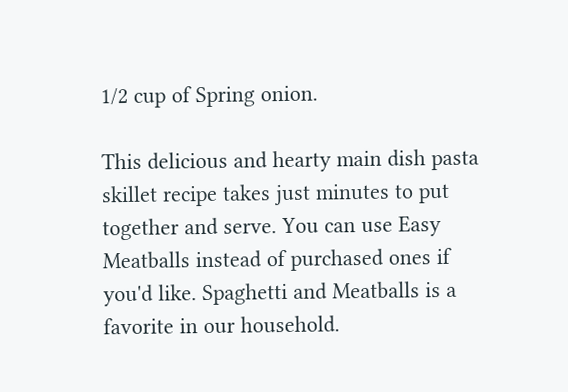1/2 cup of Spring onion.

This delicious and hearty main dish pasta skillet recipe takes just minutes to put together and serve. You can use Easy Meatballs instead of purchased ones if you'd like. Spaghetti and Meatballs is a favorite in our household.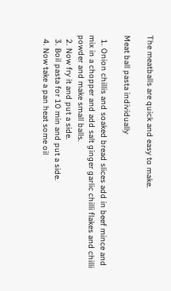The meatballs are quick and easy to make.

Meat ball pasta individually

  1. Onion chillis and soaked bread slices add in beef mince and mix in a chopper and add salt ginger garlic chilli flakes and chilli powder and make small balls.
  2. Now fry it and put a side.
  3. Boil pasta for 10 min and put a side.
  4. Now take a pan heat some oil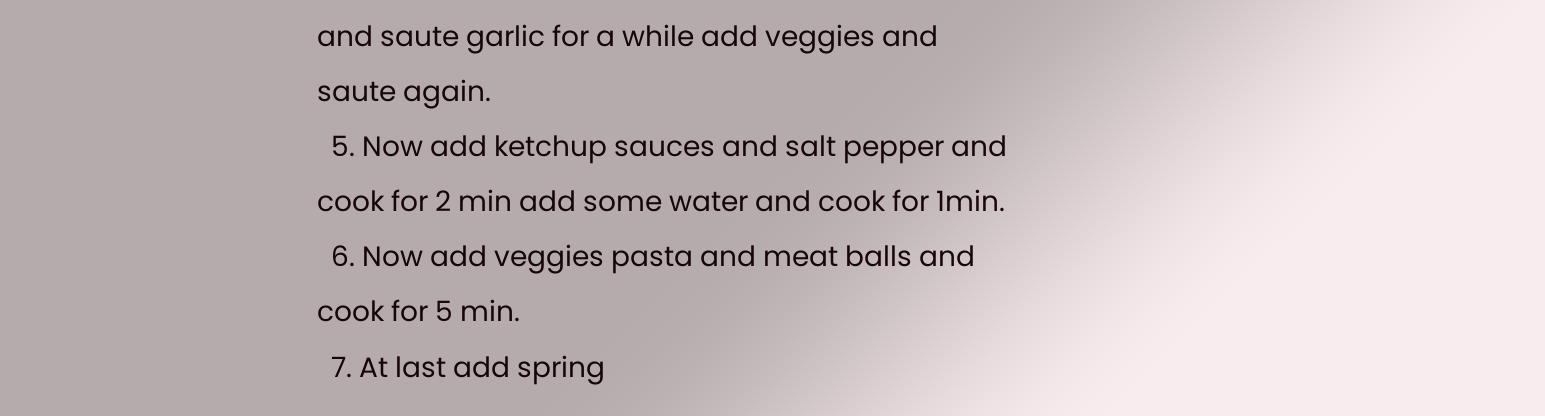and saute garlic for a while add veggies and saute again.
  5. Now add ketchup sauces and salt pepper and cook for 2 min add some water and cook for 1min.
  6. Now add veggies pasta and meat balls and cook for 5 min.
  7. At last add spring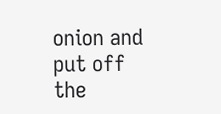onion and put off the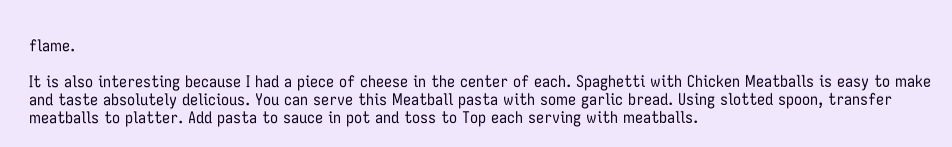flame.

It is also interesting because I had a piece of cheese in the center of each. Spaghetti with Chicken Meatballs is easy to make and taste absolutely delicious. You can serve this Meatball pasta with some garlic bread. Using slotted spoon, transfer meatballs to platter. Add pasta to sauce in pot and toss to Top each serving with meatballs.